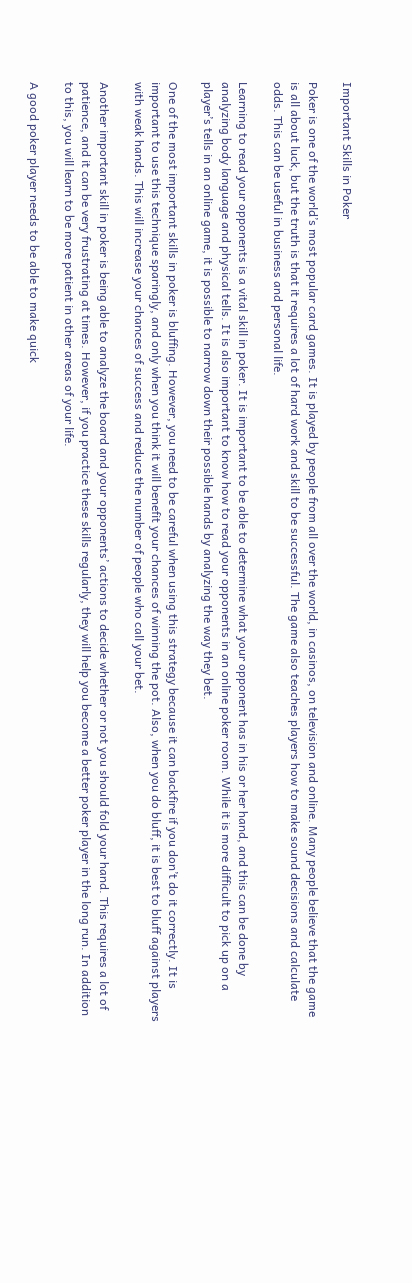Important Skills in Poker

Poker is one of the world’s most popular card games. It is played by people from all over the world, in casinos, on television and online. Many people believe that the game is all about luck, but the truth is that it requires a lot of hard work and skill to be successful. The game also teaches players how to make sound decisions and calculate odds. This can be useful in business and personal life.

Learning to read your opponents is a vital skill in poker. It is important to be able to determine what your opponent has in his or her hand, and this can be done by analyzing body language and physical tells. It is also important to know how to read your opponents in an online poker room. While it is more difficult to pick up on a player’s tells in an online game, it is possible to narrow down their possible hands by analyzing the way they bet.

One of the most important skills in poker is bluffing. However, you need to be careful when using this strategy because it can backfire if you don’t do it correctly. It is important to use this technique sparingly, and only when you think it will benefit your chances of winning the pot. Also, when you do bluff, it is best to bluff against players with weak hands. This will increase your chances of success and reduce the number of people who call your bet.

Another important skill in poker is being able to analyze the board and your opponents’ actions to decide whether or not you should fold your hand. This requires a lot of patience, and it can be very frustrating at times. However, if you practice these skills regularly, they will help you become a better poker player in the long run. In addition to this, you will learn to be more patient in other areas of your life.

A good poker player needs to be able to make quick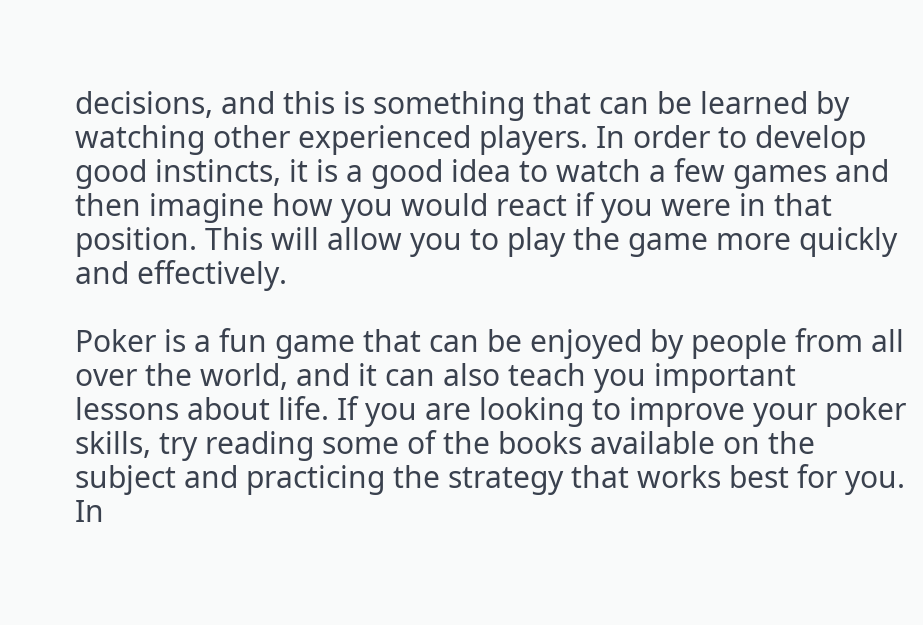decisions, and this is something that can be learned by watching other experienced players. In order to develop good instincts, it is a good idea to watch a few games and then imagine how you would react if you were in that position. This will allow you to play the game more quickly and effectively.

Poker is a fun game that can be enjoyed by people from all over the world, and it can also teach you important lessons about life. If you are looking to improve your poker skills, try reading some of the books available on the subject and practicing the strategy that works best for you. In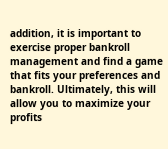addition, it is important to exercise proper bankroll management and find a game that fits your preferences and bankroll. Ultimately, this will allow you to maximize your profits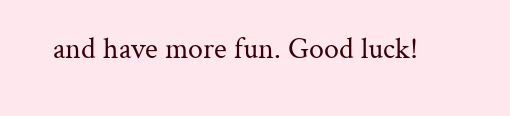and have more fun. Good luck!